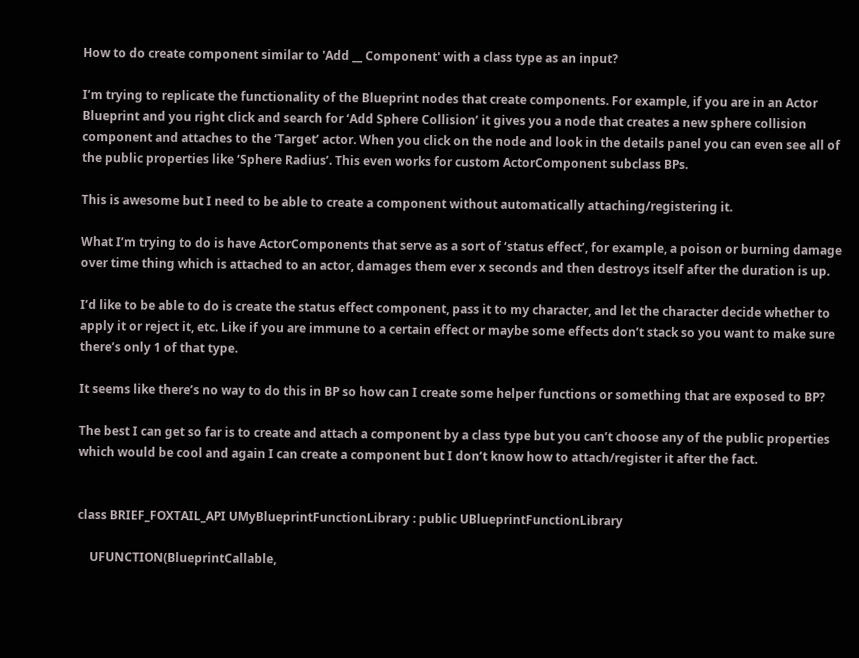How to do create component similar to 'Add __ Component' with a class type as an input?

I’m trying to replicate the functionality of the Blueprint nodes that create components. For example, if you are in an Actor Blueprint and you right click and search for ‘Add Sphere Collision’ it gives you a node that creates a new sphere collision component and attaches to the ‘Target’ actor. When you click on the node and look in the details panel you can even see all of the public properties like ‘Sphere Radius’. This even works for custom ActorComponent subclass BPs.

This is awesome but I need to be able to create a component without automatically attaching/registering it.

What I’m trying to do is have ActorComponents that serve as a sort of ‘status effect’, for example, a poison or burning damage over time thing which is attached to an actor, damages them ever x seconds and then destroys itself after the duration is up.

I’d like to be able to do is create the status effect component, pass it to my character, and let the character decide whether to apply it or reject it, etc. Like if you are immune to a certain effect or maybe some effects don’t stack so you want to make sure there’s only 1 of that type.

It seems like there’s no way to do this in BP so how can I create some helper functions or something that are exposed to BP?

The best I can get so far is to create and attach a component by a class type but you can’t choose any of the public properties which would be cool and again I can create a component but I don’t know how to attach/register it after the fact.


class BRIEF_FOXTAIL_API UMyBlueprintFunctionLibrary : public UBlueprintFunctionLibrary

    UFUNCTION(BlueprintCallable,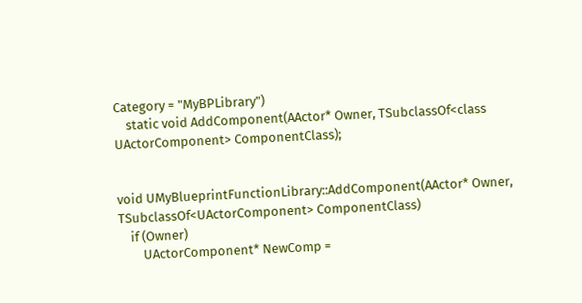Category = "MyBPLibrary")
    static void AddComponent(AActor* Owner, TSubclassOf<class UActorComponent> ComponentClass);


void UMyBlueprintFunctionLibrary::AddComponent(AActor* Owner, TSubclassOf<UActorComponent> ComponentClass)
    if (Owner)
        UActorComponent* NewComp =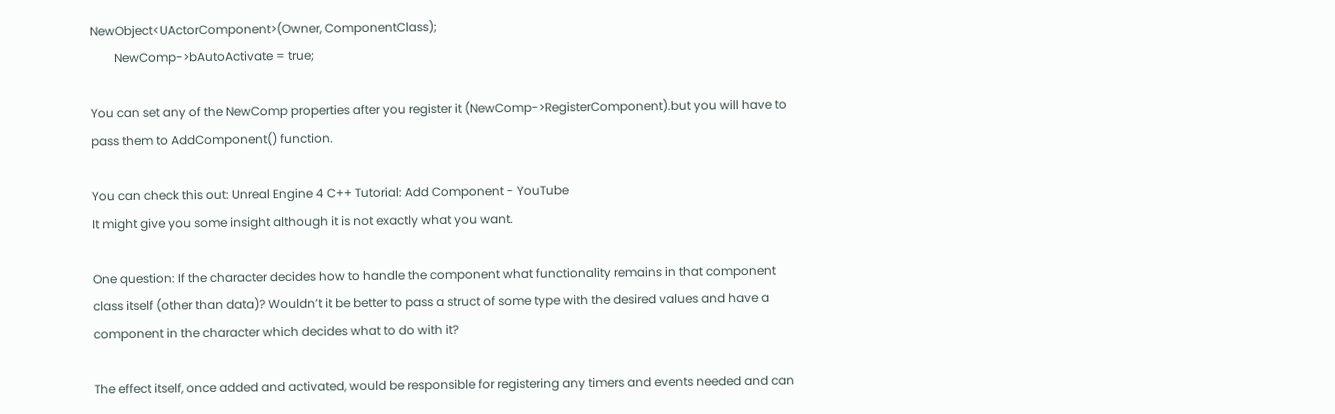NewObject<UActorComponent>(Owner, ComponentClass);
        NewComp->bAutoActivate = true;

You can set any of the NewComp properties after you register it (NewComp->RegisterComponent).but you will have to pass them to AddComponent() function.

You can check this out: Unreal Engine 4 C++ Tutorial: Add Component - YouTube
It might give you some insight although it is not exactly what you want.

One question: If the character decides how to handle the component what functionality remains in that component class itself (other than data)? Wouldn’t it be better to pass a struct of some type with the desired values and have a component in the character which decides what to do with it?

The effect itself, once added and activated, would be responsible for registering any timers and events needed and can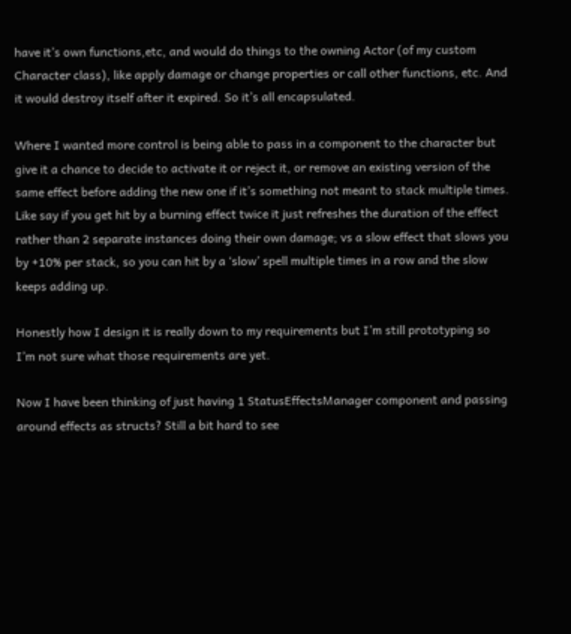have it’s own functions,etc, and would do things to the owning Actor (of my custom Character class), like apply damage or change properties or call other functions, etc. And it would destroy itself after it expired. So it’s all encapsulated.

Where I wanted more control is being able to pass in a component to the character but give it a chance to decide to activate it or reject it, or remove an existing version of the same effect before adding the new one if it’s something not meant to stack multiple times. Like say if you get hit by a burning effect twice it just refreshes the duration of the effect rather than 2 separate instances doing their own damage; vs a slow effect that slows you by +10% per stack, so you can hit by a ‘slow’ spell multiple times in a row and the slow keeps adding up.

Honestly how I design it is really down to my requirements but I’m still prototyping so I’m not sure what those requirements are yet.

Now I have been thinking of just having 1 StatusEffectsManager component and passing around effects as structs? Still a bit hard to see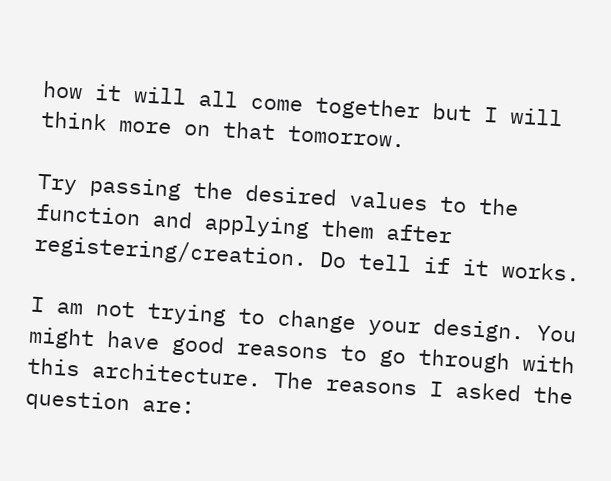how it will all come together but I will think more on that tomorrow.

Try passing the desired values to the function and applying them after registering/creation. Do tell if it works.

I am not trying to change your design. You might have good reasons to go through with this architecture. The reasons I asked the question are: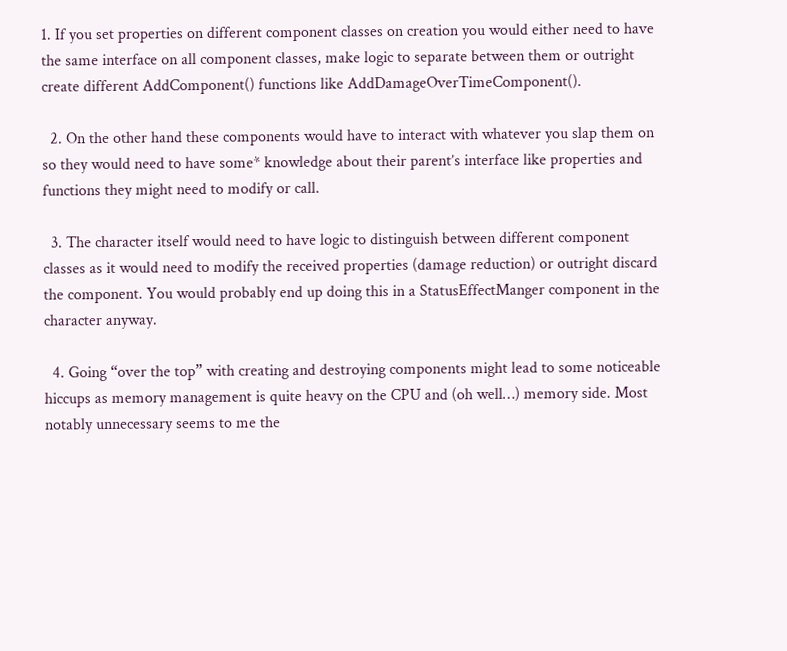1. If you set properties on different component classes on creation you would either need to have the same interface on all component classes, make logic to separate between them or outright create different AddComponent() functions like AddDamageOverTimeComponent().

  2. On the other hand these components would have to interact with whatever you slap them on so they would need to have some* knowledge about their parent’s interface like properties and functions they might need to modify or call.

  3. The character itself would need to have logic to distinguish between different component classes as it would need to modify the received properties (damage reduction) or outright discard the component. You would probably end up doing this in a StatusEffectManger component in the character anyway.

  4. Going “over the top” with creating and destroying components might lead to some noticeable hiccups as memory management is quite heavy on the CPU and (oh well…) memory side. Most notably unnecessary seems to me the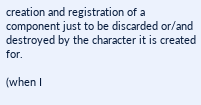creation and registration of a component just to be discarded or/and destroyed by the character it is created for.

(when I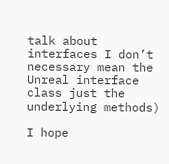talk about interfaces I don’t necessary mean the Unreal interface class just the underlying methods)

I hope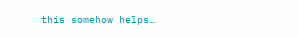this somehow helps…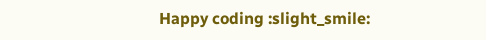Happy coding :slight_smile: